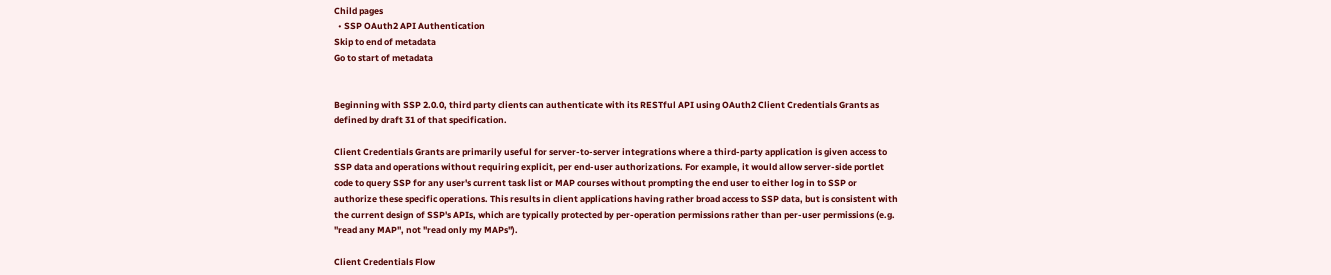Child pages
  • SSP OAuth2 API Authentication
Skip to end of metadata
Go to start of metadata


Beginning with SSP 2.0.0, third party clients can authenticate with its RESTful API using OAuth2 Client Credentials Grants as defined by draft 31 of that specification.

Client Credentials Grants are primarily useful for server-to-server integrations where a third-party application is given access to SSP data and operations without requiring explicit, per end-user authorizations. For example, it would allow server-side portlet code to query SSP for any user's current task list or MAP courses without prompting the end user to either log in to SSP or authorize these specific operations. This results in client applications having rather broad access to SSP data, but is consistent with the current design of SSP's APIs, which are typically protected by per-operation permissions rather than per-user permissions (e.g. "read any MAP", not "read only my MAPs").

Client Credentials Flow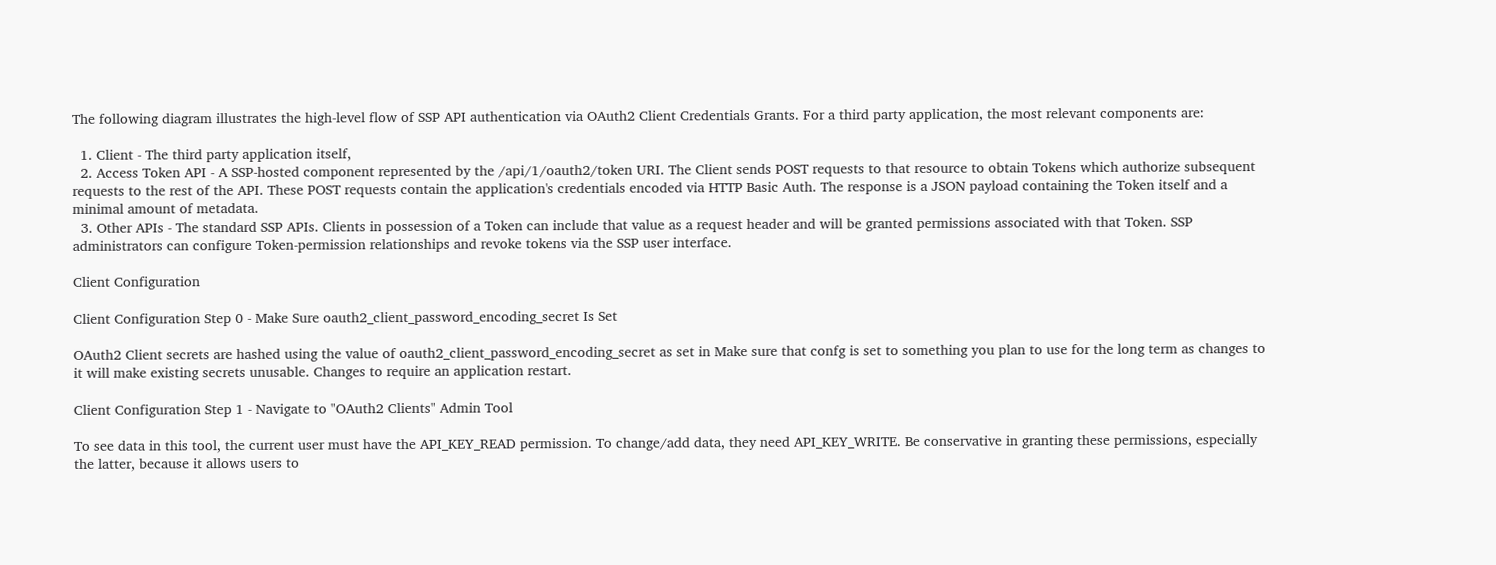The following diagram illustrates the high-level flow of SSP API authentication via OAuth2 Client Credentials Grants. For a third party application, the most relevant components are:

  1. Client - The third party application itself,
  2. Access Token API - A SSP-hosted component represented by the /api/1/oauth2/token URI. The Client sends POST requests to that resource to obtain Tokens which authorize subsequent requests to the rest of the API. These POST requests contain the application's credentials encoded via HTTP Basic Auth. The response is a JSON payload containing the Token itself and a minimal amount of metadata.
  3. Other APIs - The standard SSP APIs. Clients in possession of a Token can include that value as a request header and will be granted permissions associated with that Token. SSP administrators can configure Token-permission relationships and revoke tokens via the SSP user interface.

Client Configuration

Client Configuration Step 0 - Make Sure oauth2_client_password_encoding_secret Is Set

OAuth2 Client secrets are hashed using the value of oauth2_client_password_encoding_secret as set in Make sure that confg is set to something you plan to use for the long term as changes to it will make existing secrets unusable. Changes to require an application restart.

Client Configuration Step 1 - Navigate to "OAuth2 Clients" Admin Tool

To see data in this tool, the current user must have the API_KEY_READ permission. To change/add data, they need API_KEY_WRITE. Be conservative in granting these permissions, especially the latter, because it allows users to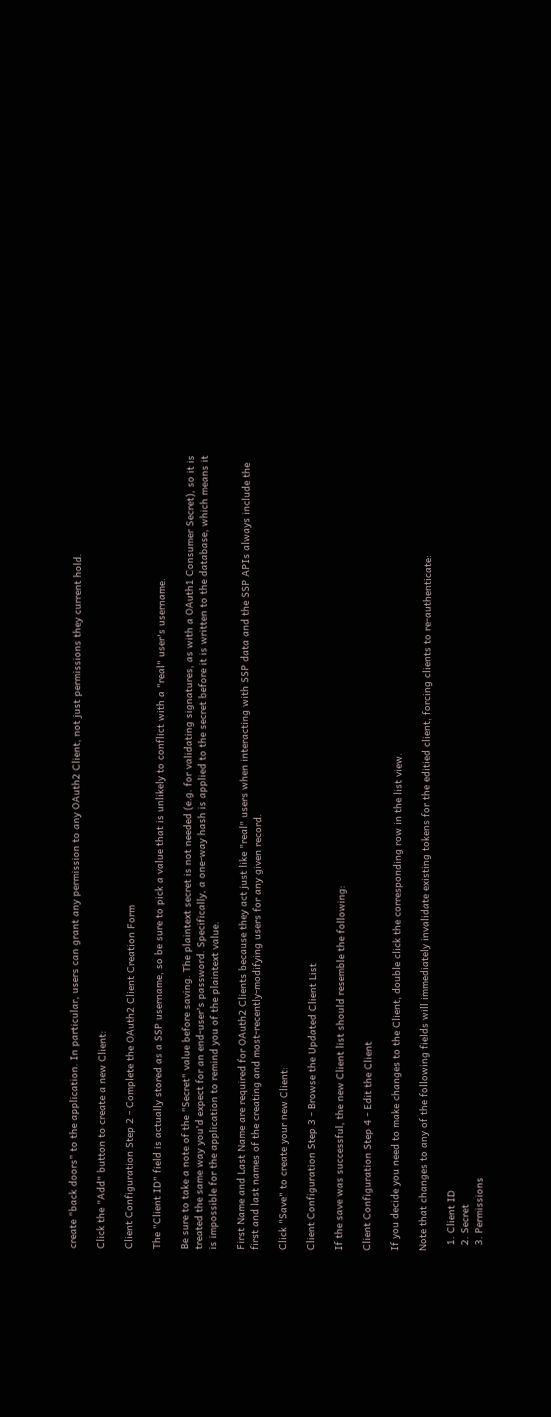create "back doors" to the application. In particular, users can grant any permission to any OAuth2 Client, not just permissions they current hold.

Click the "Add" button to create a new Client:

Client Configuration Step 2 - Complete the OAuth2 Client Creation Form

The "Client ID" field is actually stored as a SSP username, so be sure to pick a value that is unlikely to conflict with a "real" user's username.

Be sure to take a note of the "Secret" value before saving. The plaintext secret is not needed (e.g. for validating signatures, as with a OAuth1 Consumer Secret), so it is treated the same way you'd expect for an end-user's password. Specifically, a one-way hash is applied to the secret before it is written to the database, which means it is impossible for the application to remind you of the plaintext value.

First Name and Last Name are required for OAuth2 Clients because they act just like "real" users when interacting with SSP data and the SSP APIs always include the first and last names of the creating and most-recently-modifying users for any given record.

Click "Save" to create your new Client:

Client Configuration Step 3 - Browse the Updated Client List

If the save was successful, the new Client list should resemble the following:

Client Configuration Step 4 - Edit the Client

If you decide you need to make changes to the Client, double click the corresponding row in the list view.

Note that changes to any of the following fields will immediately invalidate existing tokens for the editied client, forcing clients to re-authenticate:

  1. Client ID
  2. Secret
  3. Permissions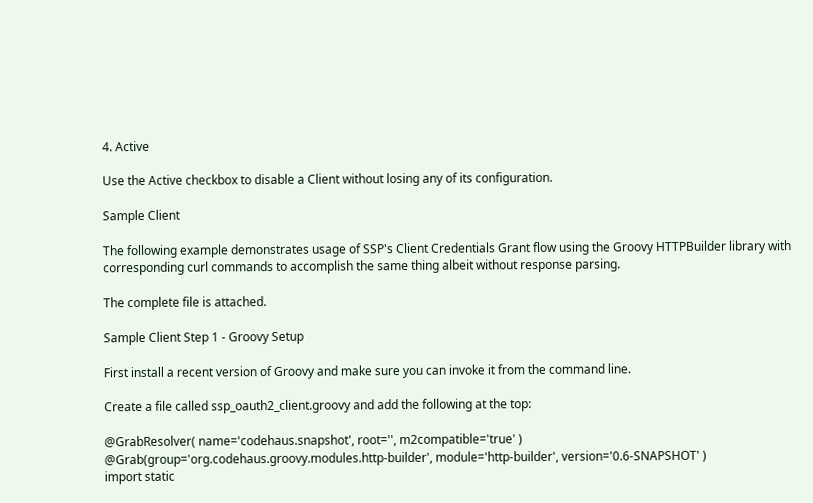4. Active

Use the Active checkbox to disable a Client without losing any of its configuration.

Sample Client

The following example demonstrates usage of SSP's Client Credentials Grant flow using the Groovy HTTPBuilder library with corresponding curl commands to accomplish the same thing albeit without response parsing.

The complete file is attached.

Sample Client Step 1 - Groovy Setup

First install a recent version of Groovy and make sure you can invoke it from the command line.

Create a file called ssp_oauth2_client.groovy and add the following at the top:

@GrabResolver( name='codehaus.snapshot', root='', m2compatible='true' )
@Grab(group='org.codehaus.groovy.modules.http-builder', module='http-builder', version='0.6-SNAPSHOT' )
import static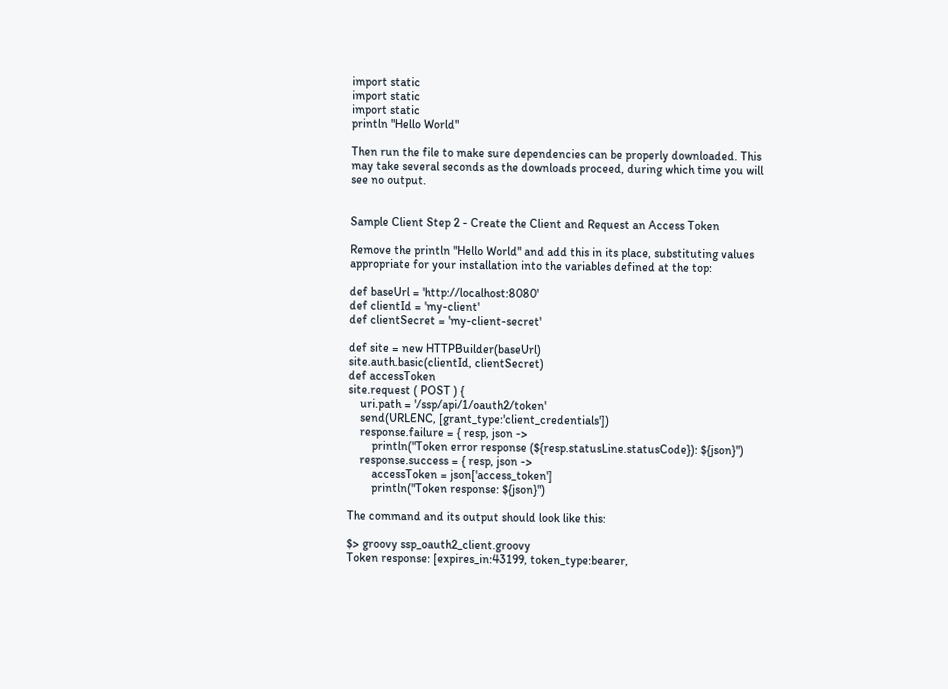import static
import static
import static
println "Hello World"

Then run the file to make sure dependencies can be properly downloaded. This may take several seconds as the downloads proceed, during which time you will see no output.


Sample Client Step 2 - Create the Client and Request an Access Token

Remove the println "Hello World" and add this in its place, substituting values appropriate for your installation into the variables defined at the top:

def baseUrl = 'http://localhost:8080'
def clientId = 'my-client'
def clientSecret = 'my-client-secret'

def site = new HTTPBuilder(baseUrl)
site.auth.basic(clientId, clientSecret)
def accessToken
site.request ( POST ) {
    uri.path = '/ssp/api/1/oauth2/token'
    send(URLENC, [grant_type:'client_credentials'])
    response.failure = { resp, json ->
        println("Token error response (${resp.statusLine.statusCode}): ${json}")
    response.success = { resp, json ->
        accessToken = json['access_token']
        println("Token response: ${json}")

The command and its output should look like this:

$> groovy ssp_oauth2_client.groovy
Token response: [expires_in:43199, token_type:bearer,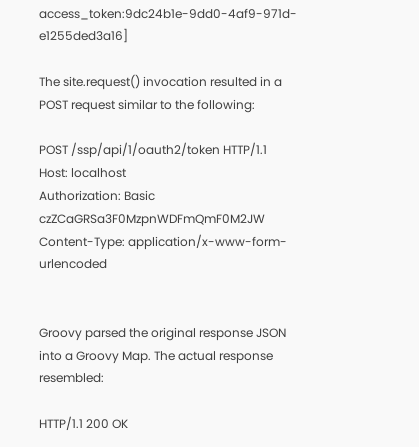access_token:9dc24b1e-9dd0-4af9-971d-e1255ded3a16]

The site.request() invocation resulted in a POST request similar to the following:

POST /ssp/api/1/oauth2/token HTTP/1.1
Host: localhost
Authorization: Basic czZCaGRSa3F0MzpnWDFmQmF0M2JW
Content-Type: application/x-www-form-urlencoded


Groovy parsed the original response JSON into a Groovy Map. The actual response resembled:

HTTP/1.1 200 OK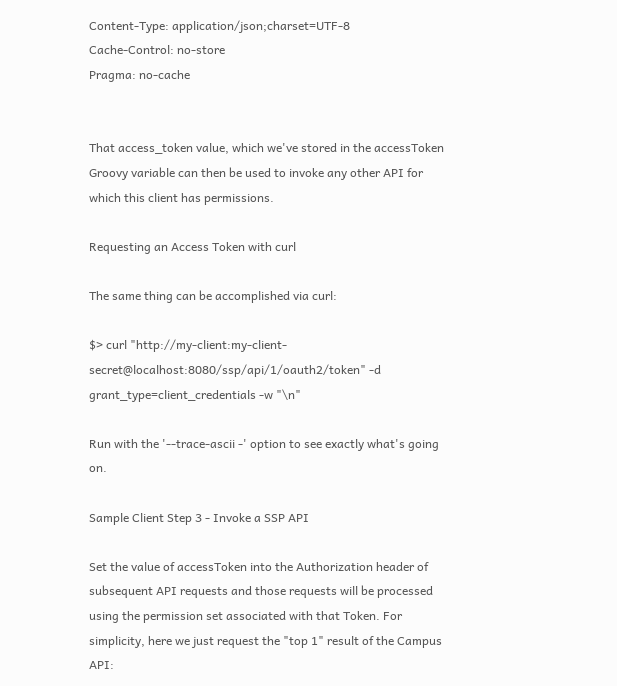Content-Type: application/json;charset=UTF-8
Cache-Control: no-store
Pragma: no-cache


That access_token value, which we've stored in the accessToken Groovy variable can then be used to invoke any other API for which this client has permissions.

Requesting an Access Token with curl

The same thing can be accomplished via curl:

$> curl "http://my-client:my-client-secret@localhost:8080/ssp/api/1/oauth2/token" -d grant_type=client_credentials -w "\n"

Run with the '--trace-ascii -' option to see exactly what's going on.

Sample Client Step 3 - Invoke a SSP API

Set the value of accessToken into the Authorization header of subsequent API requests and those requests will be processed using the permission set associated with that Token. For simplicity, here we just request the "top 1" result of the Campus API: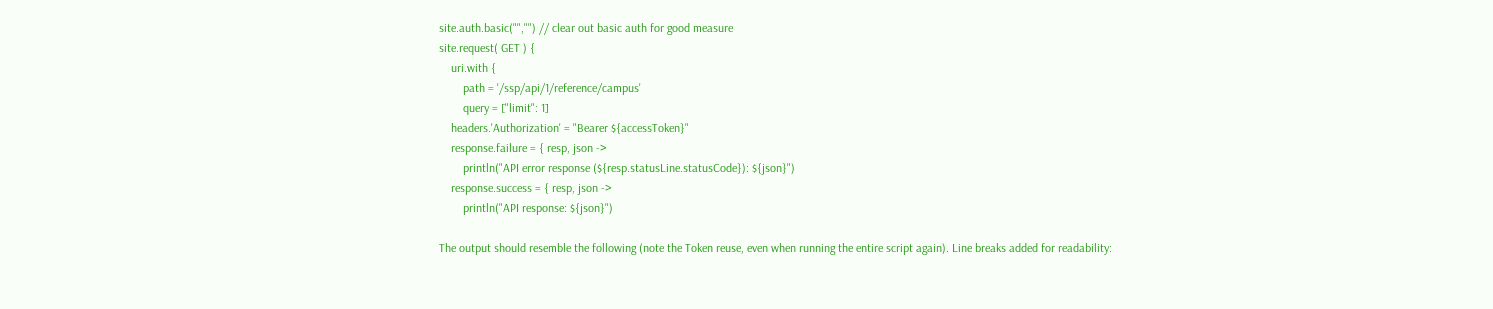site.auth.basic("","") // clear out basic auth for good measure
site.request( GET ) {
    uri.with {
        path = '/ssp/api/1/reference/campus'
        query = ["limit": 1]
    headers.'Authorization' = "Bearer ${accessToken}"
    response.failure = { resp, json ->
        println("API error response (${resp.statusLine.statusCode}): ${json}")
    response.success = { resp, json ->
        println("API response: ${json}")

The output should resemble the following (note the Token reuse, even when running the entire script again). Line breaks added for readability: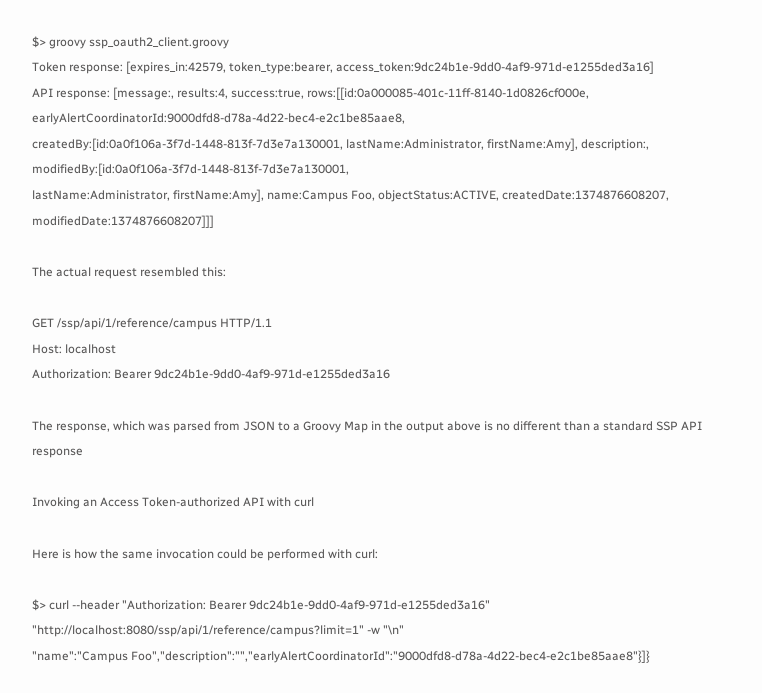$> groovy ssp_oauth2_client.groovy
Token response: [expires_in:42579, token_type:bearer, access_token:9dc24b1e-9dd0-4af9-971d-e1255ded3a16]
API response: [message:, results:4, success:true, rows:[[id:0a000085-401c-11ff-8140-1d0826cf000e, earlyAlertCoordinatorId:9000dfd8-d78a-4d22-bec4-e2c1be85aae8,
createdBy:[id:0a0f106a-3f7d-1448-813f-7d3e7a130001, lastName:Administrator, firstName:Amy], description:, modifiedBy:[id:0a0f106a-3f7d-1448-813f-7d3e7a130001,
lastName:Administrator, firstName:Amy], name:Campus Foo, objectStatus:ACTIVE, createdDate:1374876608207, modifiedDate:1374876608207]]]

The actual request resembled this:

GET /ssp/api/1/reference/campus HTTP/1.1
Host: localhost
Authorization: Bearer 9dc24b1e-9dd0-4af9-971d-e1255ded3a16

The response, which was parsed from JSON to a Groovy Map in the output above is no different than a standard SSP API response

Invoking an Access Token-authorized API with curl

Here is how the same invocation could be performed with curl:

$> curl --header "Authorization: Bearer 9dc24b1e-9dd0-4af9-971d-e1255ded3a16" "http://localhost:8080/ssp/api/1/reference/campus?limit=1" -w "\n"
"name":"Campus Foo","description":"","earlyAlertCoordinatorId":"9000dfd8-d78a-4d22-bec4-e2c1be85aae8"}]}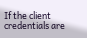If the client credentials are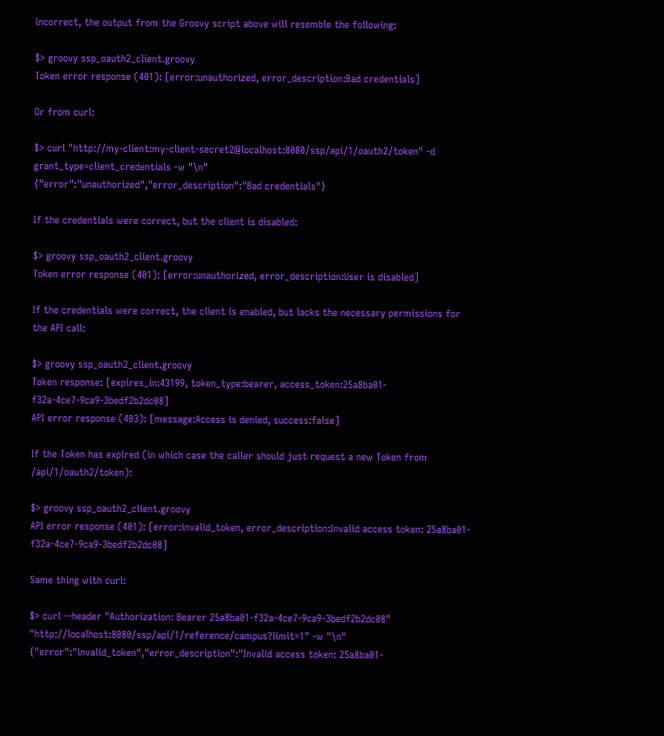incorrect, the output from the Groovy script above will resemble the following:

$> groovy ssp_oauth2_client.groovy
Token error response (401): [error:unauthorized, error_description:Bad credentials]

Or from curl:

$> curl "http://my-client:my-client-secret2@localhost:8080/ssp/api/1/oauth2/token" -d grant_type=client_credentials -w "\n"
{"error":"unauthorized","error_description":"Bad credentials"}

If the credentials were correct, but the client is disabled:

$> groovy ssp_oauth2_client.groovy
Token error response (401): [error:unauthorized, error_description:User is disabled]

If the credentials were correct, the client is enabled, but lacks the necessary permissions for the API call:

$> groovy ssp_oauth2_client.groovy
Token response: [expires_in:43199, token_type:bearer, access_token:25a8ba01-f32a-4ce7-9ca9-3bedf2b2dc08]
API error response (403): [message:Access is denied, success:false]

If the Token has expired (in which case the caller should just request a new Token from /api/1/oauth2/token):

$> groovy ssp_oauth2_client.groovy
API error response (401): [error:invalid_token, error_description:Invalid access token: 25a8ba01-f32a-4ce7-9ca9-3bedf2b2dc08]

Same thing with curl:

$> curl --header "Authorization: Bearer 25a8ba01-f32a-4ce7-9ca9-3bedf2b2dc08" "http://localhost:8080/ssp/api/1/reference/campus?limit=1" -w "\n"
{"error":"invalid_token","error_description":"Invalid access token: 25a8ba01-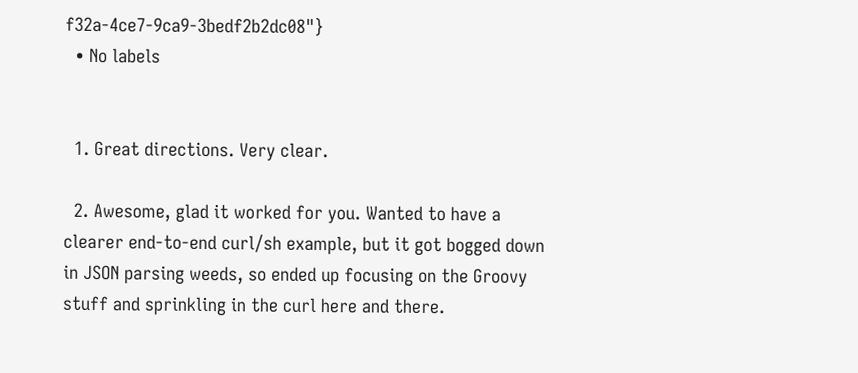f32a-4ce7-9ca9-3bedf2b2dc08"}
  • No labels


  1. Great directions. Very clear.

  2. Awesome, glad it worked for you. Wanted to have a clearer end-to-end curl/sh example, but it got bogged down in JSON parsing weeds, so ended up focusing on the Groovy stuff and sprinkling in the curl here and there.